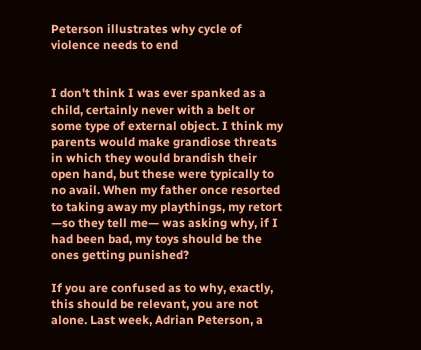Peterson illustrates why cycle of violence needs to end


I don't think I was ever spanked as a child, certainly never with a belt or some type of external object. I think my parents would make grandiose threats in which they would brandish their open hand, but these were typically to no avail. When my father once resorted to taking away my playthings, my retort —so they tell me— was asking why, if I had been bad, my toys should be the ones getting punished?

If you are confused as to why, exactly, this should be relevant, you are not alone. Last week, Adrian Peterson, a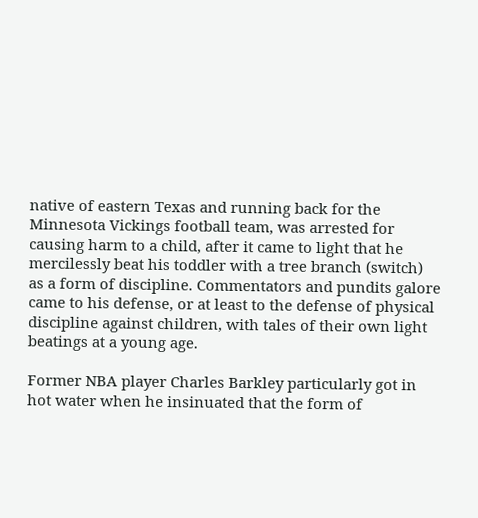native of eastern Texas and running back for the Minnesota Vickings football team, was arrested for causing harm to a child, after it came to light that he mercilessly beat his toddler with a tree branch (switch) as a form of discipline. Commentators and pundits galore came to his defense, or at least to the defense of physical discipline against children, with tales of their own light beatings at a young age.

Former NBA player Charles Barkley particularly got in hot water when he insinuated that the form of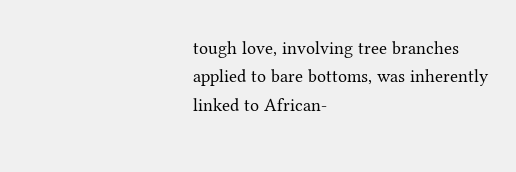tough love, involving tree branches applied to bare bottoms, was inherently linked to African-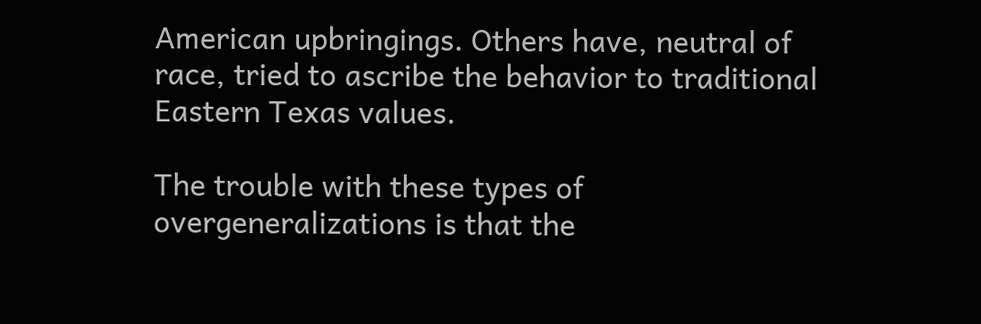American upbringings. Others have, neutral of race, tried to ascribe the behavior to traditional Eastern Texas values.

The trouble with these types of overgeneralizations is that the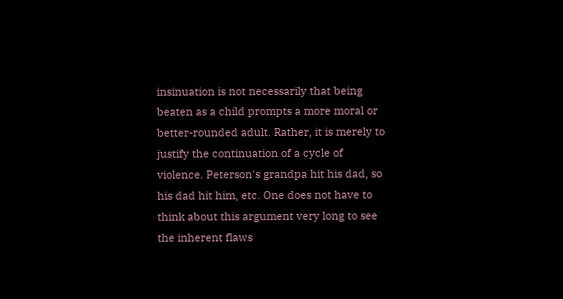insinuation is not necessarily that being beaten as a child prompts a more moral or better-rounded adult. Rather, it is merely to justify the continuation of a cycle of violence. Peterson's grandpa hit his dad, so his dad hit him, etc. One does not have to think about this argument very long to see the inherent flaws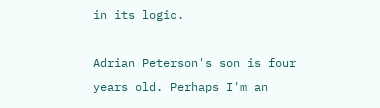in its logic.

Adrian Peterson's son is four years old. Perhaps I'm an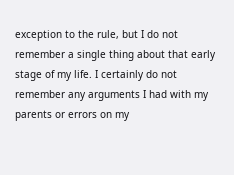exception to the rule, but I do not remember a single thing about that early stage of my life. I certainly do not remember any arguments I had with my parents or errors on my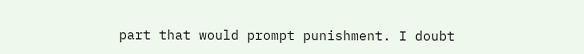part that would prompt punishment. I doubt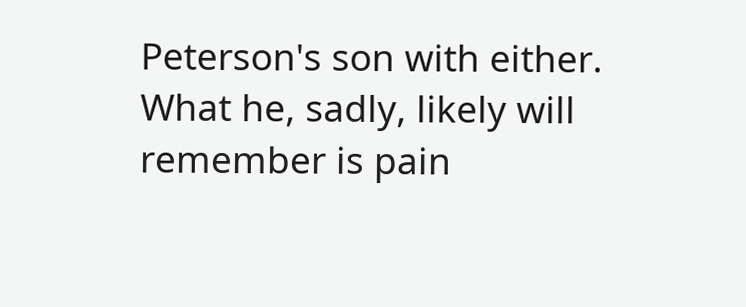Peterson's son with either. What he, sadly, likely will remember is pain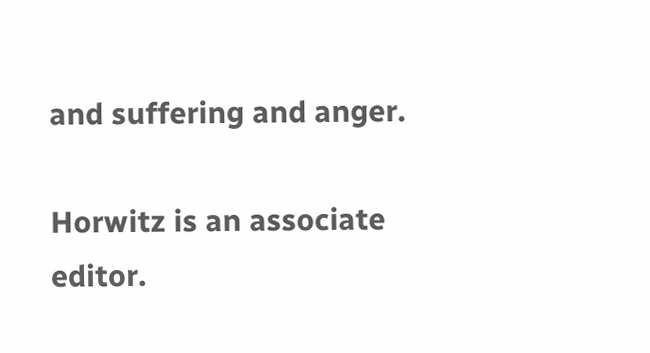and suffering and anger.

Horwitz is an associate editor.